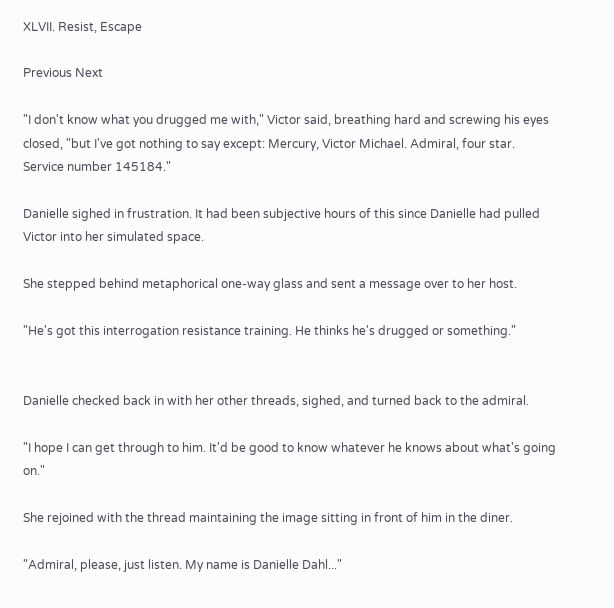XLVII. Resist, Escape

Previous Next

"I don't know what you drugged me with," Victor said, breathing hard and screwing his eyes closed, "but I've got nothing to say except: Mercury, Victor Michael. Admiral, four star. Service number 145184."

Danielle sighed in frustration. It had been subjective hours of this since Danielle had pulled Victor into her simulated space.

She stepped behind metaphorical one-way glass and sent a message over to her host.

"He's got this interrogation resistance training. He thinks he's drugged or something."


Danielle checked back in with her other threads, sighed, and turned back to the admiral.

"I hope I can get through to him. It'd be good to know whatever he knows about what's going on."

She rejoined with the thread maintaining the image sitting in front of him in the diner.

"Admiral, please, just listen. My name is Danielle Dahl..."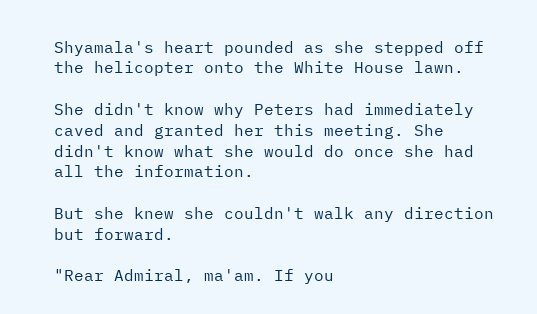Shyamala's heart pounded as she stepped off the helicopter onto the White House lawn.

She didn't know why Peters had immediately caved and granted her this meeting. She didn't know what she would do once she had all the information.

But she knew she couldn't walk any direction but forward.

"Rear Admiral, ma'am. If you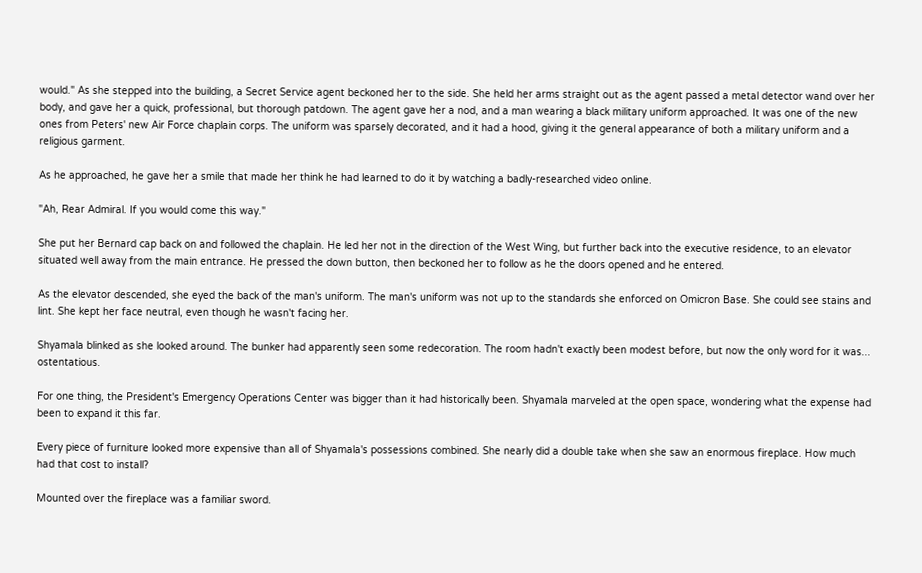would." As she stepped into the building, a Secret Service agent beckoned her to the side. She held her arms straight out as the agent passed a metal detector wand over her body, and gave her a quick, professional, but thorough patdown. The agent gave her a nod, and a man wearing a black military uniform approached. It was one of the new ones from Peters' new Air Force chaplain corps. The uniform was sparsely decorated, and it had a hood, giving it the general appearance of both a military uniform and a religious garment.

As he approached, he gave her a smile that made her think he had learned to do it by watching a badly-researched video online.

"Ah, Rear Admiral. If you would come this way."

She put her Bernard cap back on and followed the chaplain. He led her not in the direction of the West Wing, but further back into the executive residence, to an elevator situated well away from the main entrance. He pressed the down button, then beckoned her to follow as he the doors opened and he entered.

As the elevator descended, she eyed the back of the man's uniform. The man's uniform was not up to the standards she enforced on Omicron Base. She could see stains and lint. She kept her face neutral, even though he wasn't facing her.

Shyamala blinked as she looked around. The bunker had apparently seen some redecoration. The room hadn't exactly been modest before, but now the only word for it was... ostentatious.

For one thing, the President's Emergency Operations Center was bigger than it had historically been. Shyamala marveled at the open space, wondering what the expense had been to expand it this far.

Every piece of furniture looked more expensive than all of Shyamala's possessions combined. She nearly did a double take when she saw an enormous fireplace. How much had that cost to install?

Mounted over the fireplace was a familiar sword.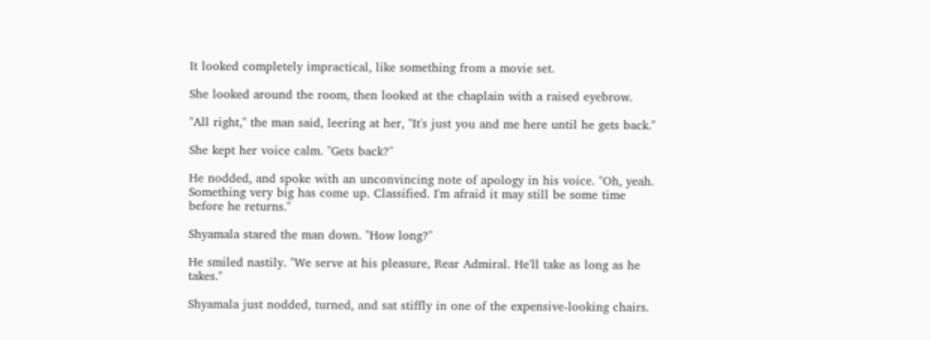It looked completely impractical, like something from a movie set.

She looked around the room, then looked at the chaplain with a raised eyebrow.

"All right," the man said, leering at her, "It's just you and me here until he gets back."

She kept her voice calm. "Gets back?"

He nodded, and spoke with an unconvincing note of apology in his voice. "Oh, yeah. Something very big has come up. Classified. I'm afraid it may still be some time before he returns."

Shyamala stared the man down. "How long?"

He smiled nastily. "We serve at his pleasure, Rear Admiral. He'll take as long as he takes."

Shyamala just nodded, turned, and sat stiffly in one of the expensive-looking chairs.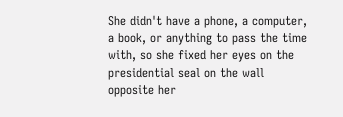She didn't have a phone, a computer, a book, or anything to pass the time with, so she fixed her eyes on the presidential seal on the wall opposite her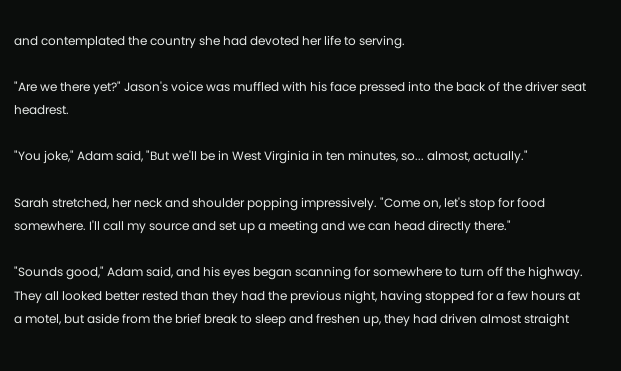and contemplated the country she had devoted her life to serving.

"Are we there yet?" Jason's voice was muffled with his face pressed into the back of the driver seat headrest.

"You joke," Adam said, "But we'll be in West Virginia in ten minutes, so... almost, actually."

Sarah stretched, her neck and shoulder popping impressively. "Come on, let's stop for food somewhere. I'll call my source and set up a meeting and we can head directly there."

"Sounds good," Adam said, and his eyes began scanning for somewhere to turn off the highway. They all looked better rested than they had the previous night, having stopped for a few hours at a motel, but aside from the brief break to sleep and freshen up, they had driven almost straight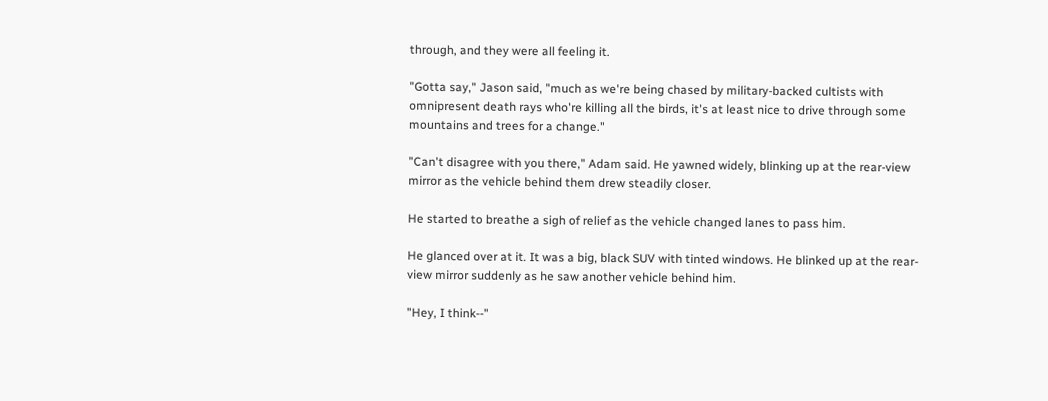through, and they were all feeling it.

"Gotta say," Jason said, "much as we're being chased by military-backed cultists with omnipresent death rays who're killing all the birds, it's at least nice to drive through some mountains and trees for a change."

"Can't disagree with you there," Adam said. He yawned widely, blinking up at the rear-view mirror as the vehicle behind them drew steadily closer.

He started to breathe a sigh of relief as the vehicle changed lanes to pass him.

He glanced over at it. It was a big, black SUV with tinted windows. He blinked up at the rear-view mirror suddenly as he saw another vehicle behind him.

"Hey, I think--"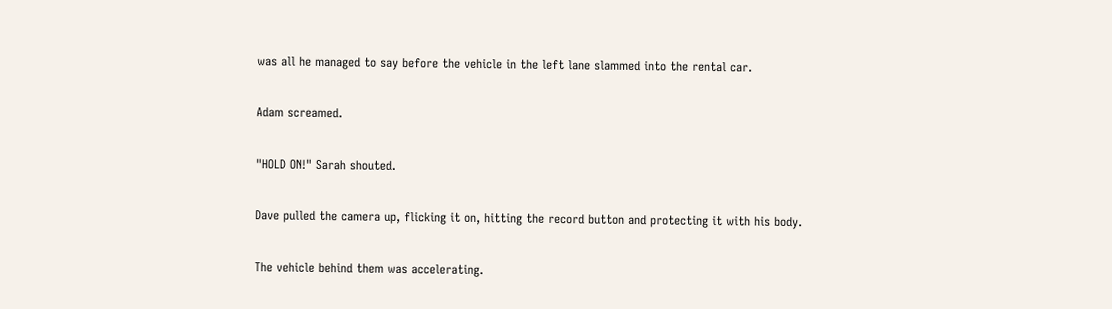was all he managed to say before the vehicle in the left lane slammed into the rental car.

Adam screamed.

"HOLD ON!" Sarah shouted.

Dave pulled the camera up, flicking it on, hitting the record button and protecting it with his body.

The vehicle behind them was accelerating.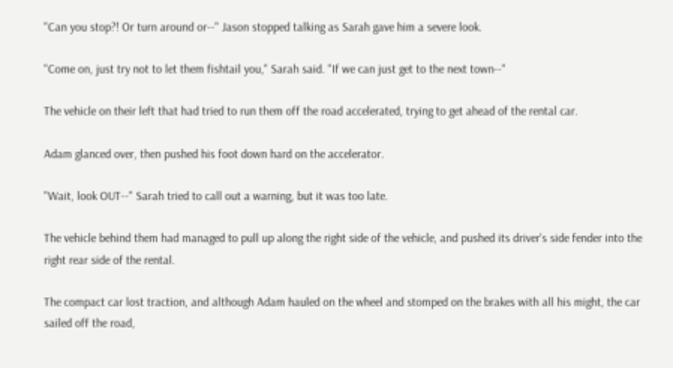"Can you stop?! Or turn around or--" Jason stopped talking as Sarah gave him a severe look.

"Come on, just try not to let them fishtail you," Sarah said. "If we can just get to the next town--"

The vehicle on their left that had tried to run them off the road accelerated, trying to get ahead of the rental car.

Adam glanced over, then pushed his foot down hard on the accelerator.

"Wait, look OUT--" Sarah tried to call out a warning, but it was too late.

The vehicle behind them had managed to pull up along the right side of the vehicle, and pushed its driver's side fender into the right rear side of the rental.

The compact car lost traction, and although Adam hauled on the wheel and stomped on the brakes with all his might, the car sailed off the road,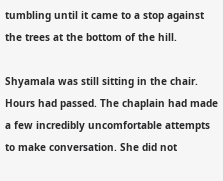tumbling until it came to a stop against the trees at the bottom of the hill.

Shyamala was still sitting in the chair. Hours had passed. The chaplain had made a few incredibly uncomfortable attempts to make conversation. She did not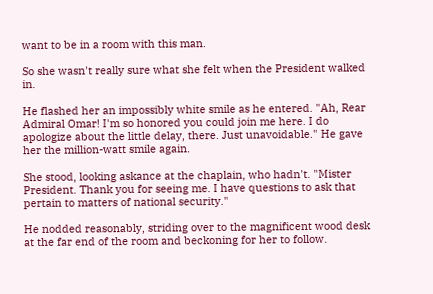want to be in a room with this man.

So she wasn't really sure what she felt when the President walked in.

He flashed her an impossibly white smile as he entered. "Ah, Rear Admiral Omar! I'm so honored you could join me here. I do apologize about the little delay, there. Just unavoidable." He gave her the million-watt smile again.

She stood, looking askance at the chaplain, who hadn't. "Mister President. Thank you for seeing me. I have questions to ask that pertain to matters of national security."

He nodded reasonably, striding over to the magnificent wood desk at the far end of the room and beckoning for her to follow.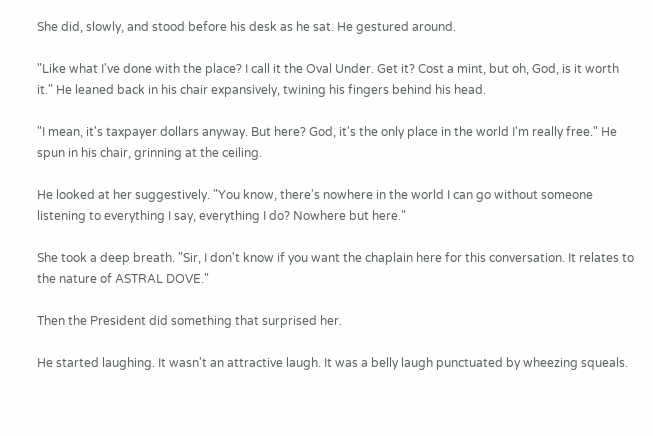She did, slowly, and stood before his desk as he sat. He gestured around.

"Like what I've done with the place? I call it the Oval Under. Get it? Cost a mint, but oh, God, is it worth it." He leaned back in his chair expansively, twining his fingers behind his head.

"I mean, it's taxpayer dollars anyway. But here? God, it's the only place in the world I'm really free." He spun in his chair, grinning at the ceiling.

He looked at her suggestively. "You know, there's nowhere in the world I can go without someone listening to everything I say, everything I do? Nowhere but here."

She took a deep breath. "Sir, I don't know if you want the chaplain here for this conversation. It relates to the nature of ASTRAL DOVE."

Then the President did something that surprised her.

He started laughing. It wasn't an attractive laugh. It was a belly laugh punctuated by wheezing squeals.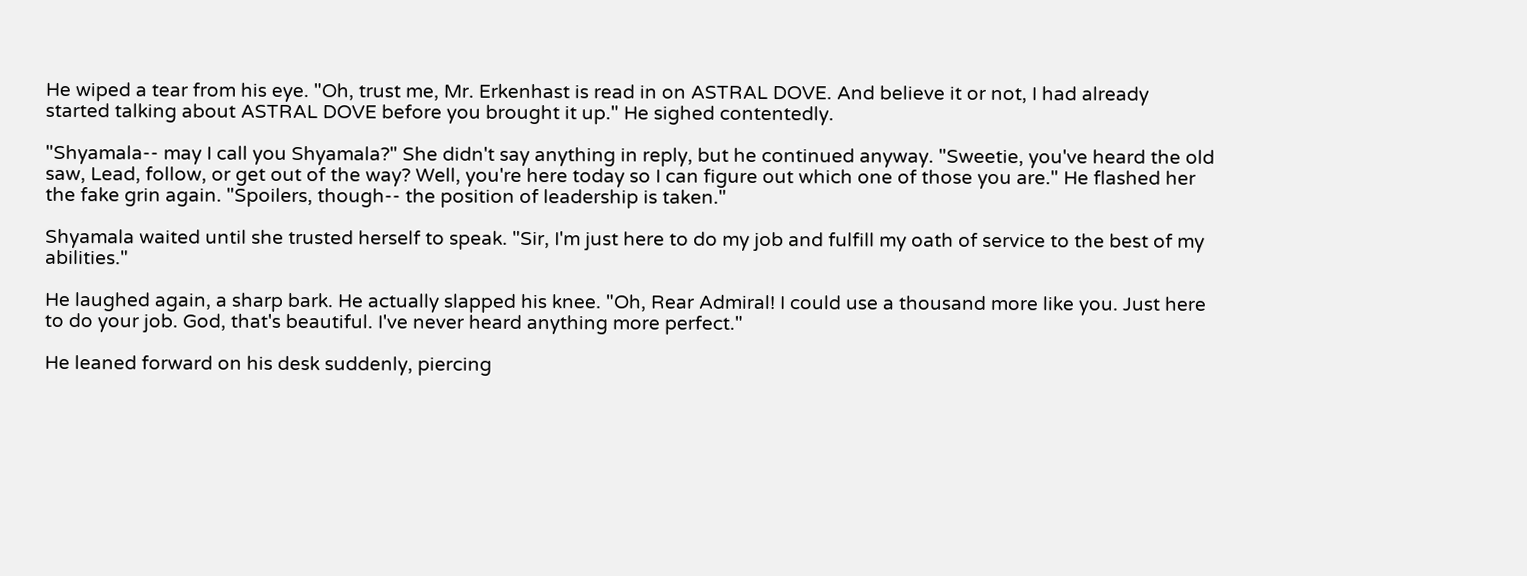He wiped a tear from his eye. "Oh, trust me, Mr. Erkenhast is read in on ASTRAL DOVE. And believe it or not, I had already started talking about ASTRAL DOVE before you brought it up." He sighed contentedly.

"Shyamala-- may I call you Shyamala?" She didn't say anything in reply, but he continued anyway. "Sweetie, you've heard the old saw, Lead, follow, or get out of the way? Well, you're here today so I can figure out which one of those you are." He flashed her the fake grin again. "Spoilers, though-- the position of leadership is taken."

Shyamala waited until she trusted herself to speak. "Sir, I'm just here to do my job and fulfill my oath of service to the best of my abilities."

He laughed again, a sharp bark. He actually slapped his knee. "Oh, Rear Admiral! I could use a thousand more like you. Just here to do your job. God, that's beautiful. I've never heard anything more perfect."

He leaned forward on his desk suddenly, piercing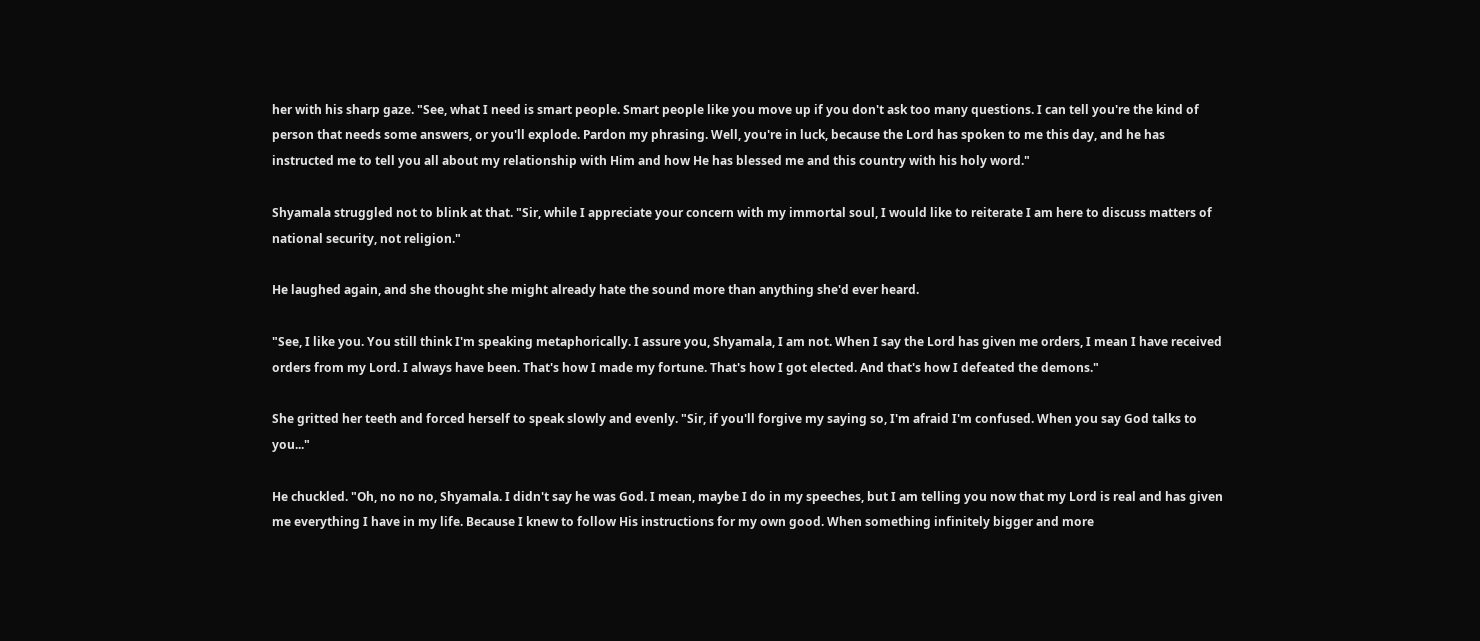her with his sharp gaze. "See, what I need is smart people. Smart people like you move up if you don't ask too many questions. I can tell you're the kind of person that needs some answers, or you'll explode. Pardon my phrasing. Well, you're in luck, because the Lord has spoken to me this day, and he has instructed me to tell you all about my relationship with Him and how He has blessed me and this country with his holy word."

Shyamala struggled not to blink at that. "Sir, while I appreciate your concern with my immortal soul, I would like to reiterate I am here to discuss matters of national security, not religion."

He laughed again, and she thought she might already hate the sound more than anything she'd ever heard.

"See, I like you. You still think I'm speaking metaphorically. I assure you, Shyamala, I am not. When I say the Lord has given me orders, I mean I have received orders from my Lord. I always have been. That's how I made my fortune. That's how I got elected. And that's how I defeated the demons."

She gritted her teeth and forced herself to speak slowly and evenly. "Sir, if you'll forgive my saying so, I'm afraid I'm confused. When you say God talks to you..."

He chuckled. "Oh, no no no, Shyamala. I didn't say he was God. I mean, maybe I do in my speeches, but I am telling you now that my Lord is real and has given me everything I have in my life. Because I knew to follow His instructions for my own good. When something infinitely bigger and more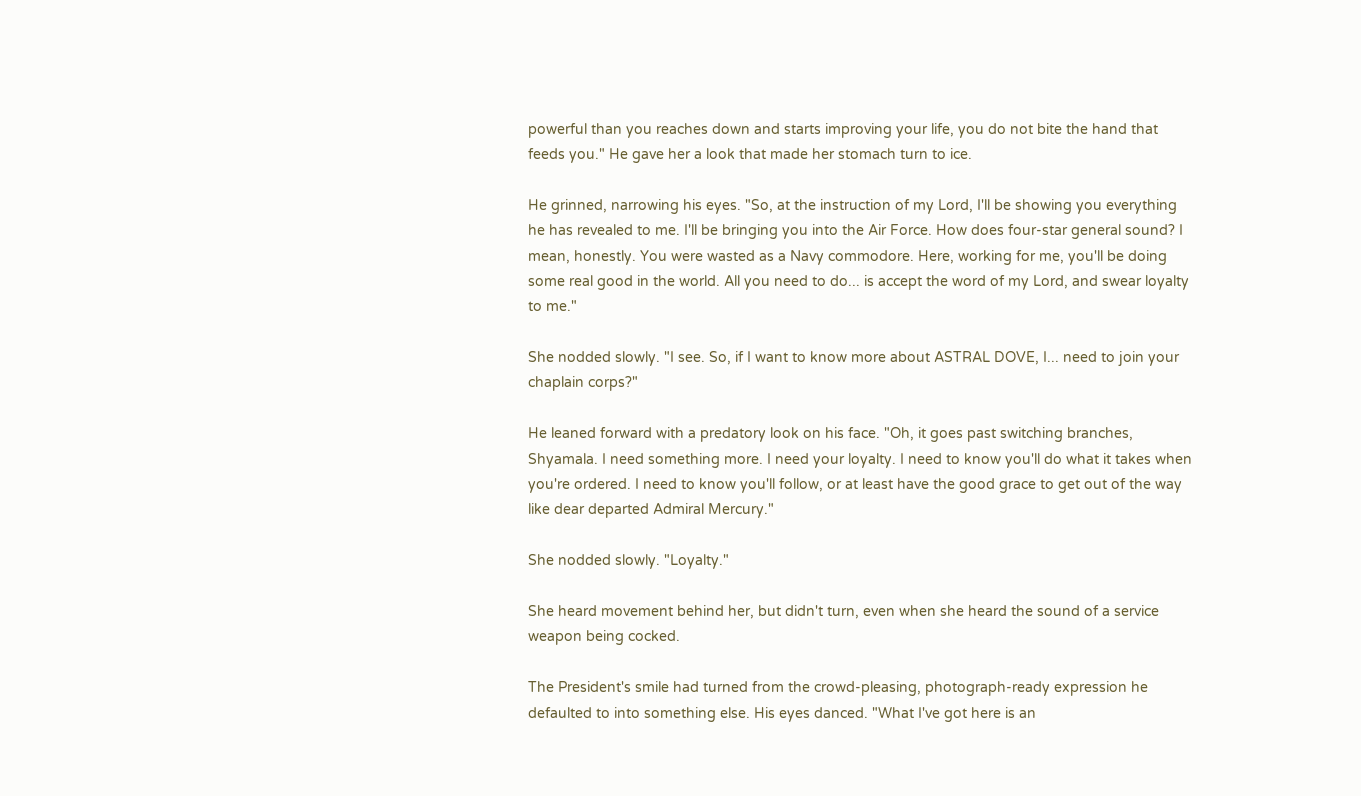powerful than you reaches down and starts improving your life, you do not bite the hand that feeds you." He gave her a look that made her stomach turn to ice.

He grinned, narrowing his eyes. "So, at the instruction of my Lord, I'll be showing you everything he has revealed to me. I'll be bringing you into the Air Force. How does four-star general sound? I mean, honestly. You were wasted as a Navy commodore. Here, working for me, you'll be doing some real good in the world. All you need to do... is accept the word of my Lord, and swear loyalty to me."

She nodded slowly. "I see. So, if I want to know more about ASTRAL DOVE, I... need to join your chaplain corps?"

He leaned forward with a predatory look on his face. "Oh, it goes past switching branches, Shyamala. I need something more. I need your loyalty. I need to know you'll do what it takes when you're ordered. I need to know you'll follow, or at least have the good grace to get out of the way like dear departed Admiral Mercury."

She nodded slowly. "Loyalty."

She heard movement behind her, but didn't turn, even when she heard the sound of a service weapon being cocked.

The President's smile had turned from the crowd-pleasing, photograph-ready expression he defaulted to into something else. His eyes danced. "What I've got here is an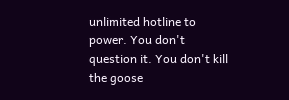unlimited hotline to power. You don't question it. You don't kill the goose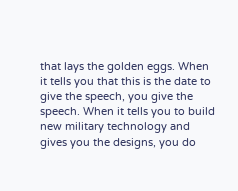that lays the golden eggs. When it tells you that this is the date to give the speech, you give the speech. When it tells you to build new military technology and gives you the designs, you do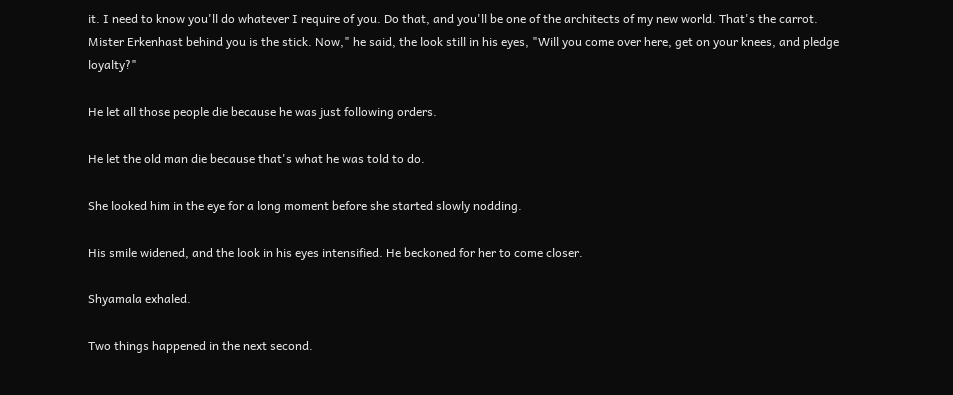it. I need to know you'll do whatever I require of you. Do that, and you'll be one of the architects of my new world. That's the carrot. Mister Erkenhast behind you is the stick. Now," he said, the look still in his eyes, "Will you come over here, get on your knees, and pledge loyalty?"

He let all those people die because he was just following orders.

He let the old man die because that's what he was told to do.

She looked him in the eye for a long moment before she started slowly nodding.

His smile widened, and the look in his eyes intensified. He beckoned for her to come closer.

Shyamala exhaled.

Two things happened in the next second.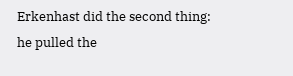Erkenhast did the second thing: he pulled the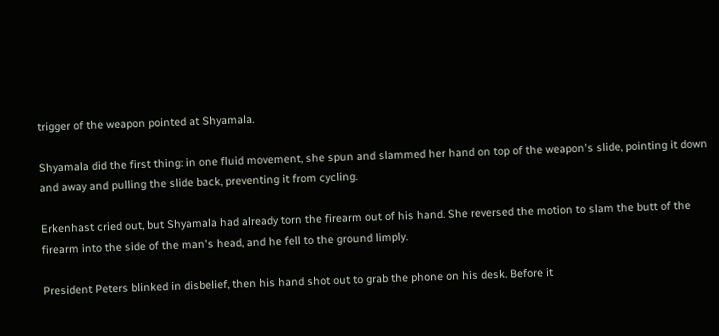trigger of the weapon pointed at Shyamala.

Shyamala did the first thing: in one fluid movement, she spun and slammed her hand on top of the weapon's slide, pointing it down and away and pulling the slide back, preventing it from cycling.

Erkenhast cried out, but Shyamala had already torn the firearm out of his hand. She reversed the motion to slam the butt of the firearm into the side of the man's head, and he fell to the ground limply.

President Peters blinked in disbelief, then his hand shot out to grab the phone on his desk. Before it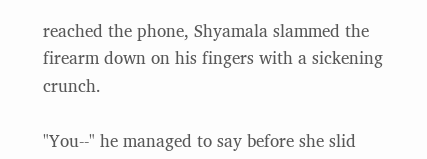reached the phone, Shyamala slammed the firearm down on his fingers with a sickening crunch.

"You--" he managed to say before she slid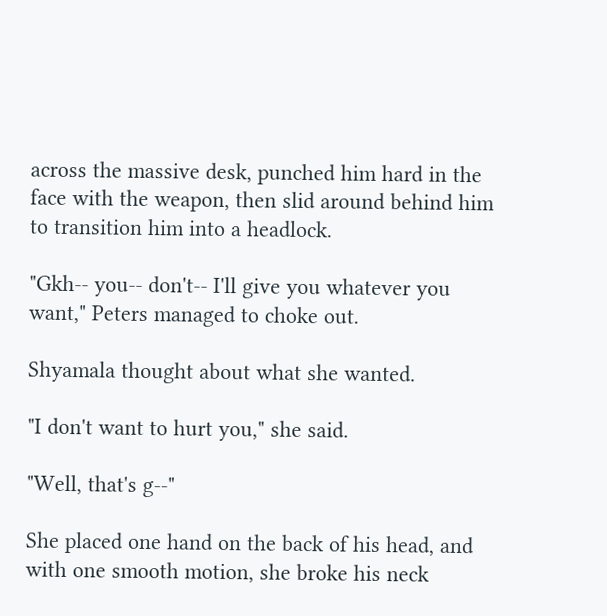across the massive desk, punched him hard in the face with the weapon, then slid around behind him to transition him into a headlock.

"Gkh-- you-- don't-- I'll give you whatever you want," Peters managed to choke out.

Shyamala thought about what she wanted.

"I don't want to hurt you," she said.

"Well, that's g--"

She placed one hand on the back of his head, and with one smooth motion, she broke his neck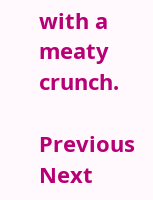with a meaty crunch.

Previous Next